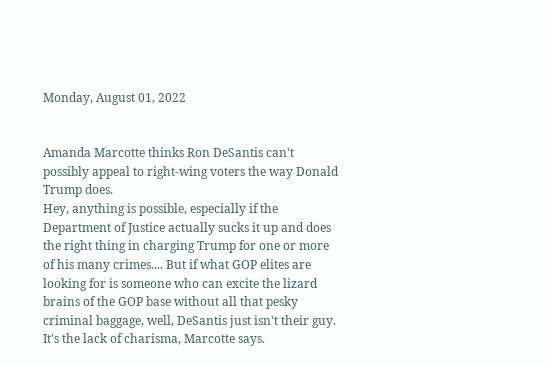Monday, August 01, 2022


Amanda Marcotte thinks Ron DeSantis can't possibly appeal to right-wing voters the way Donald Trump does.
Hey, anything is possible, especially if the Department of Justice actually sucks it up and does the right thing in charging Trump for one or more of his many crimes.... But if what GOP elites are looking for is someone who can excite the lizard brains of the GOP base without all that pesky criminal baggage, well, DeSantis just isn't their guy.
It's the lack of charisma, Marcotte says.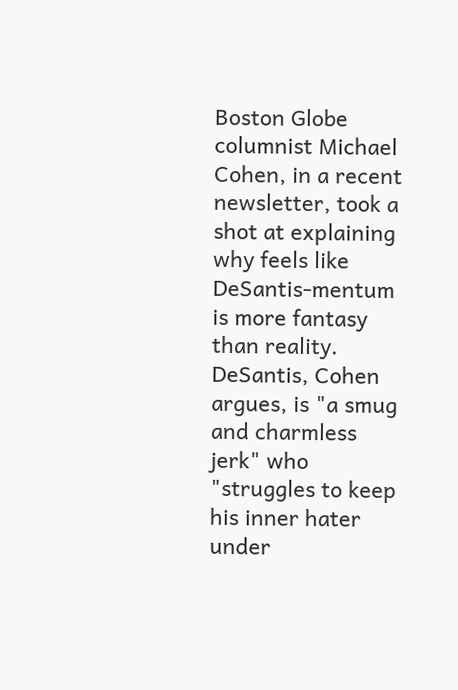Boston Globe columnist Michael Cohen, in a recent newsletter, took a shot at explaining why feels like DeSantis-mentum is more fantasy than reality. DeSantis, Cohen argues, is "a smug and charmless jerk" who "struggles to keep his inner hater under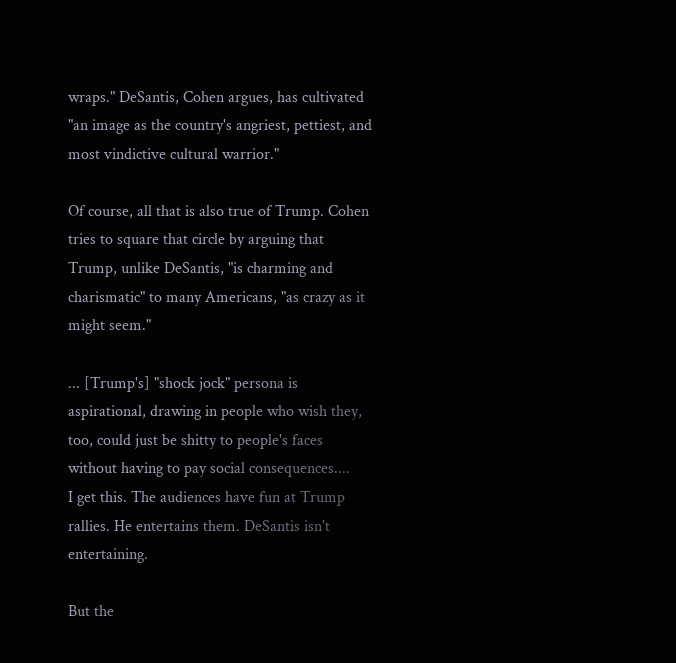wraps." DeSantis, Cohen argues, has cultivated "an image as the country's angriest, pettiest, and most vindictive cultural warrior."

Of course, all that is also true of Trump. Cohen tries to square that circle by arguing that Trump, unlike DeSantis, "is charming and charismatic" to many Americans, "as crazy as it might seem."

... [Trump's] "shock jock" persona is aspirational, drawing in people who wish they, too, could just be shitty to people's faces without having to pay social consequences....
I get this. The audiences have fun at Trump rallies. He entertains them. DeSantis isn't entertaining.

But the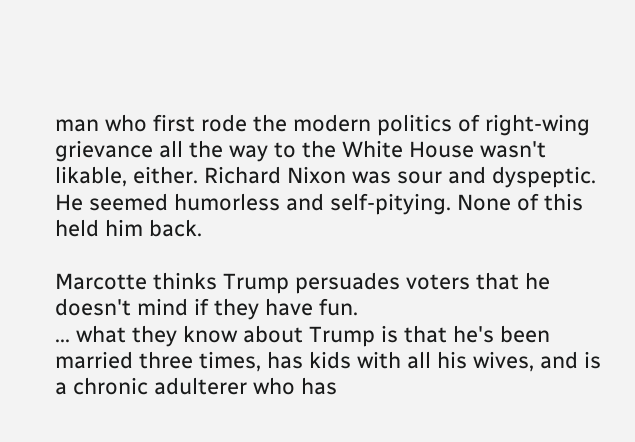man who first rode the modern politics of right-wing grievance all the way to the White House wasn't likable, either. Richard Nixon was sour and dyspeptic. He seemed humorless and self-pitying. None of this held him back.

Marcotte thinks Trump persuades voters that he doesn't mind if they have fun.
... what they know about Trump is that he's been married three times, has kids with all his wives, and is a chronic adulterer who has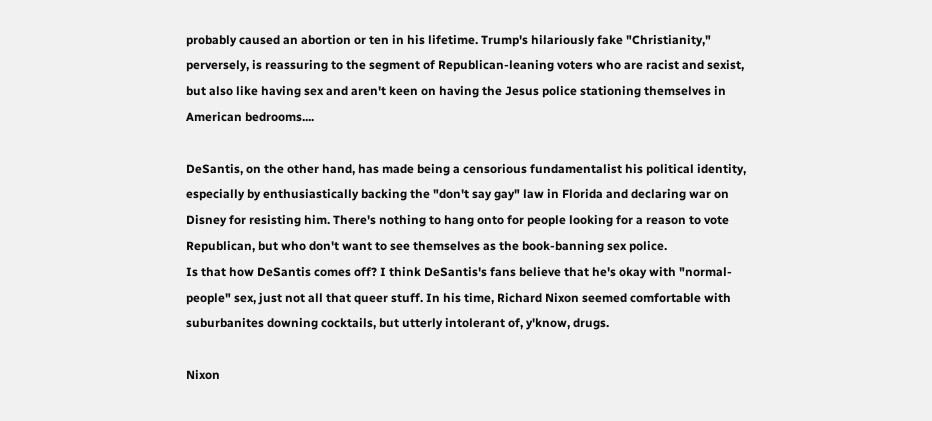probably caused an abortion or ten in his lifetime. Trump's hilariously fake "Christianity," perversely, is reassuring to the segment of Republican-leaning voters who are racist and sexist, but also like having sex and aren't keen on having the Jesus police stationing themselves in American bedrooms....

DeSantis, on the other hand, has made being a censorious fundamentalist his political identity, especially by enthusiastically backing the "don't say gay" law in Florida and declaring war on Disney for resisting him. There's nothing to hang onto for people looking for a reason to vote Republican, but who don't want to see themselves as the book-banning sex police.
Is that how DeSantis comes off? I think DeSantis's fans believe that he's okay with "normal-people" sex, just not all that queer stuff. In his time, Richard Nixon seemed comfortable with suburbanites downing cocktails, but utterly intolerant of, y'know, drugs.

Nixon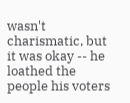wasn't charismatic, but it was okay -- he loathed the people his voters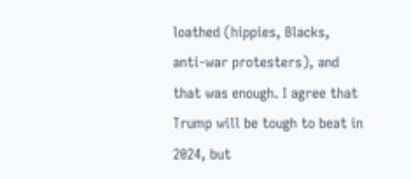loathed (hippies, Blacks, anti-war protesters), and that was enough. I agree that Trump will be tough to beat in 2024, but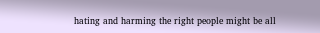hating and harming the right people might be all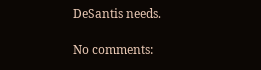DeSantis needs.

No comments: